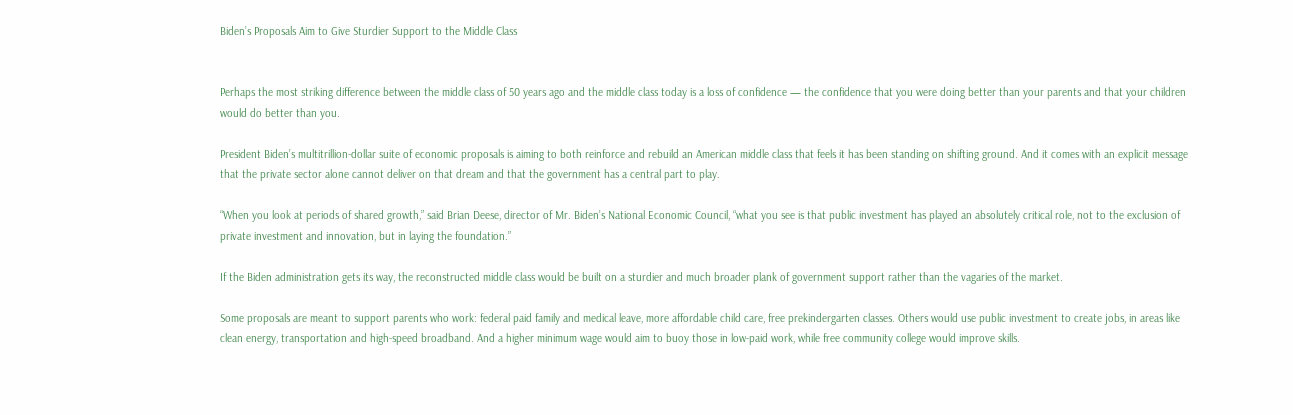Biden’s Proposals Aim to Give Sturdier Support to the Middle Class


Perhaps the most striking difference between the middle class of 50 years ago and the middle class today is a loss of confidence — the confidence that you were doing better than your parents and that your children would do better than you.

President Biden’s multitrillion-dollar suite of economic proposals is aiming to both reinforce and rebuild an American middle class that feels it has been standing on shifting ground. And it comes with an explicit message that the private sector alone cannot deliver on that dream and that the government has a central part to play.

“When you look at periods of shared growth,” said Brian Deese, director of Mr. Biden’s National Economic Council, “what you see is that public investment has played an absolutely critical role, not to the exclusion of private investment and innovation, but in laying the foundation.”

If the Biden administration gets its way, the reconstructed middle class would be built on a sturdier and much broader plank of government support rather than the vagaries of the market.

Some proposals are meant to support parents who work: federal paid family and medical leave, more affordable child care, free prekindergarten classes. Others would use public investment to create jobs, in areas like clean energy, transportation and high-speed broadband. And a higher minimum wage would aim to buoy those in low-paid work, while free community college would improve skills.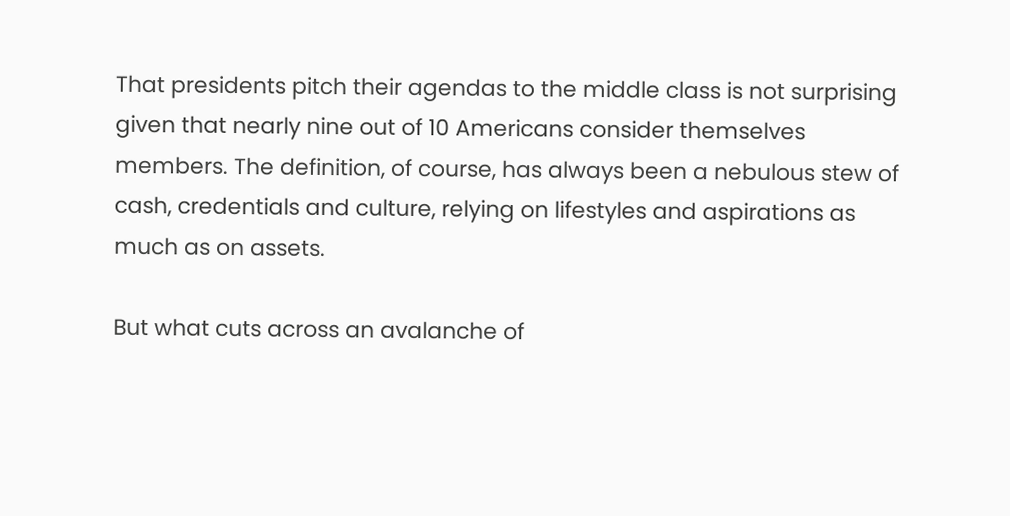That presidents pitch their agendas to the middle class is not surprising given that nearly nine out of 10 Americans consider themselves members. The definition, of course, has always been a nebulous stew of cash, credentials and culture, relying on lifestyles and aspirations as much as on assets.

But what cuts across an avalanche of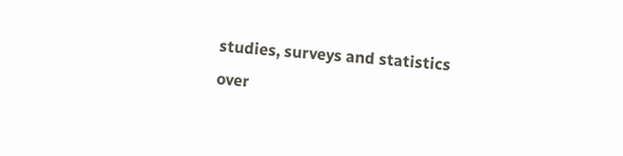studies, surveys and statistics over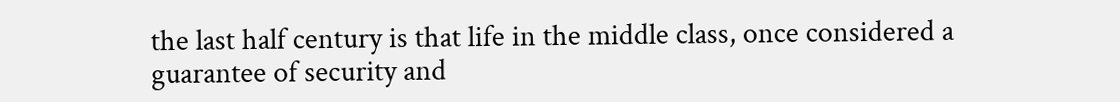the last half century is that life in the middle class, once considered a guarantee of security and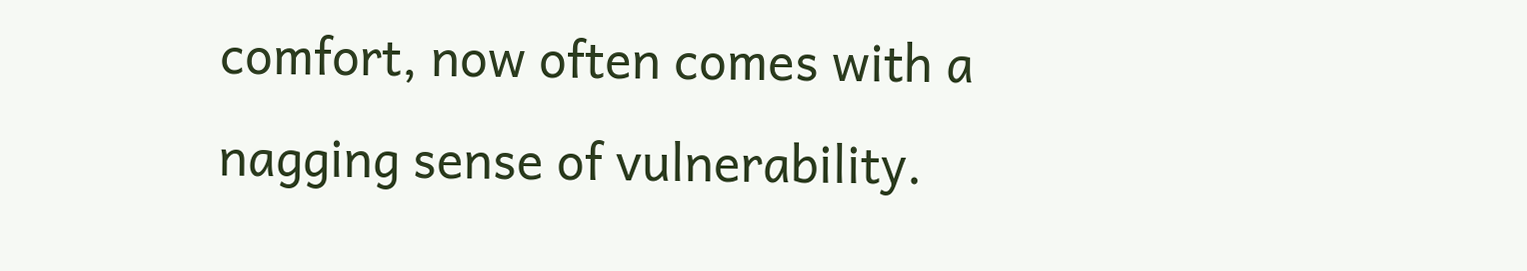comfort, now often comes with a nagging sense of vulnerability.